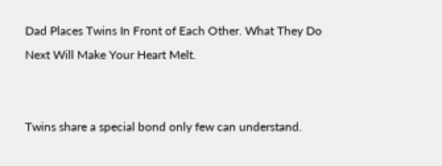Dad Places Twins In Front of Each Other. What They Do Next Will Make Your Heart Melt.


Twins share a special bond only few can understand.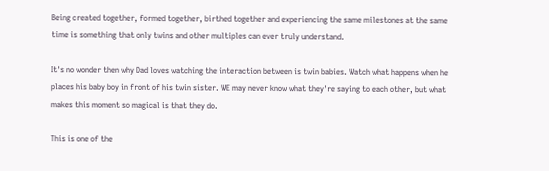Being created together, formed together, birthed together and experiencing the same milestones at the same time is something that only twins and other multiples can ever truly understand.

It's no wonder then why Dad loves watching the interaction between is twin babies. Watch what happens when he places his baby boy in front of his twin sister. WE may never know what they're saying to each other, but what makes this moment so magical is that they do.

This is one of the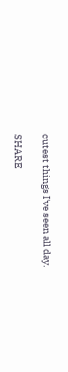cutest things I've seen all day.

SHARE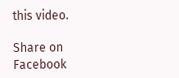this video.

Share on Facebook